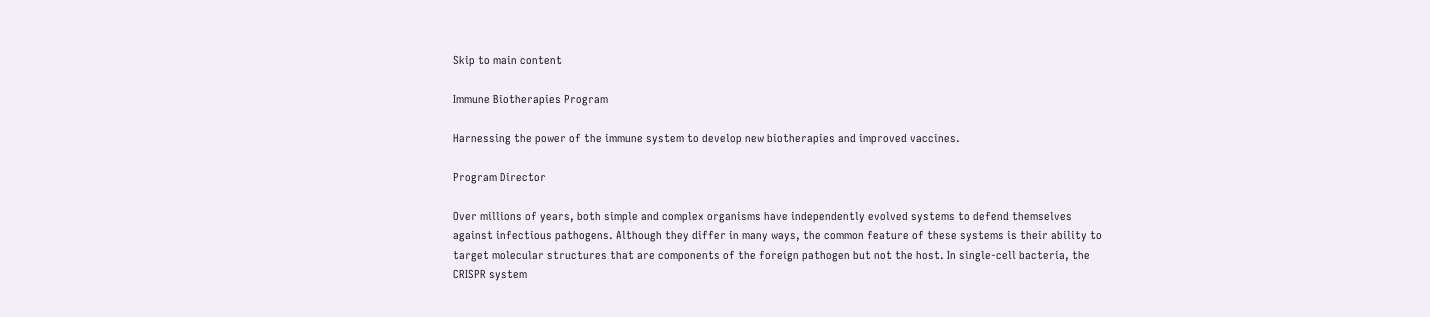Skip to main content

Immune Biotherapies Program

Harnessing the power of the immune system to develop new biotherapies and improved vaccines.

Program Director

Over millions of years, both simple and complex organisms have independently evolved systems to defend themselves against infectious pathogens. Although they differ in many ways, the common feature of these systems is their ability to target molecular structures that are components of the foreign pathogen but not the host. In single-cell bacteria, the CRISPR system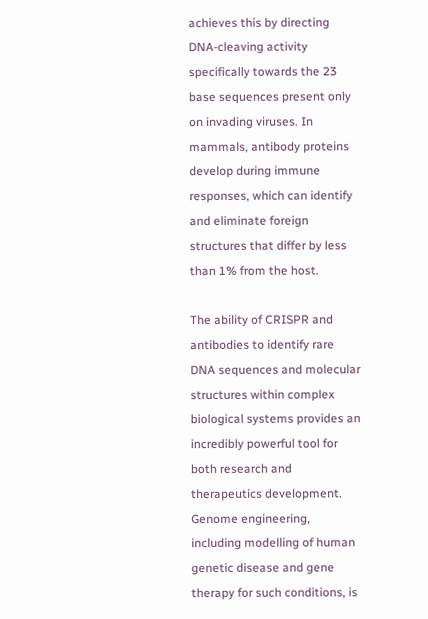achieves this by directing DNA-cleaving activity specifically towards the 23 base sequences present only on invading viruses. In mammals, antibody proteins develop during immune responses, which can identify and eliminate foreign structures that differ by less than 1% from the host.

The ability of CRISPR and antibodies to identify rare DNA sequences and molecular structures within complex biological systems provides an incredibly powerful tool for both research and therapeutics development. Genome engineering, including modelling of human genetic disease and gene therapy for such conditions, is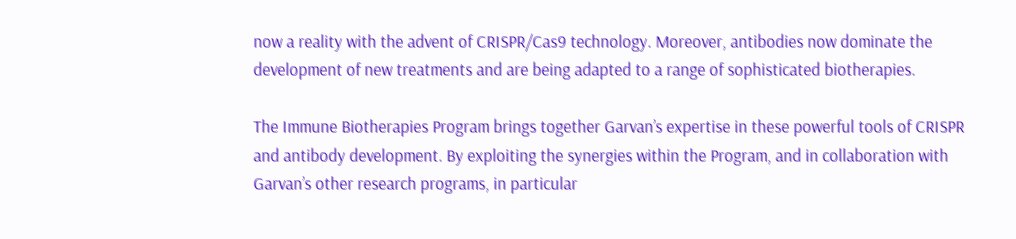now a reality with the advent of CRISPR/Cas9 technology. Moreover, antibodies now dominate the development of new treatments and are being adapted to a range of sophisticated biotherapies.

The Immune Biotherapies Program brings together Garvan’s expertise in these powerful tools of CRISPR and antibody development. By exploiting the synergies within the Program, and in collaboration with Garvan’s other research programs, in particular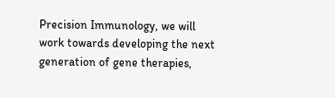Precision Immunology, we will work towards developing the next generation of gene therapies,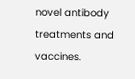novel antibody treatments and vaccines.